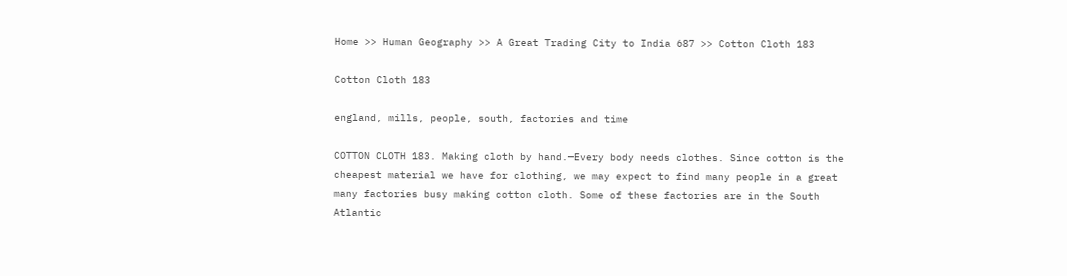Home >> Human Geography >> A Great Trading City to India 687 >> Cotton Cloth 183

Cotton Cloth 183

england, mills, people, south, factories and time

COTTON CLOTH 183. Making cloth by hand.—Every body needs clothes. Since cotton is the cheapest material we have for clothing, we may expect to find many people in a great many factories busy making cotton cloth. Some of these factories are in the South Atlantic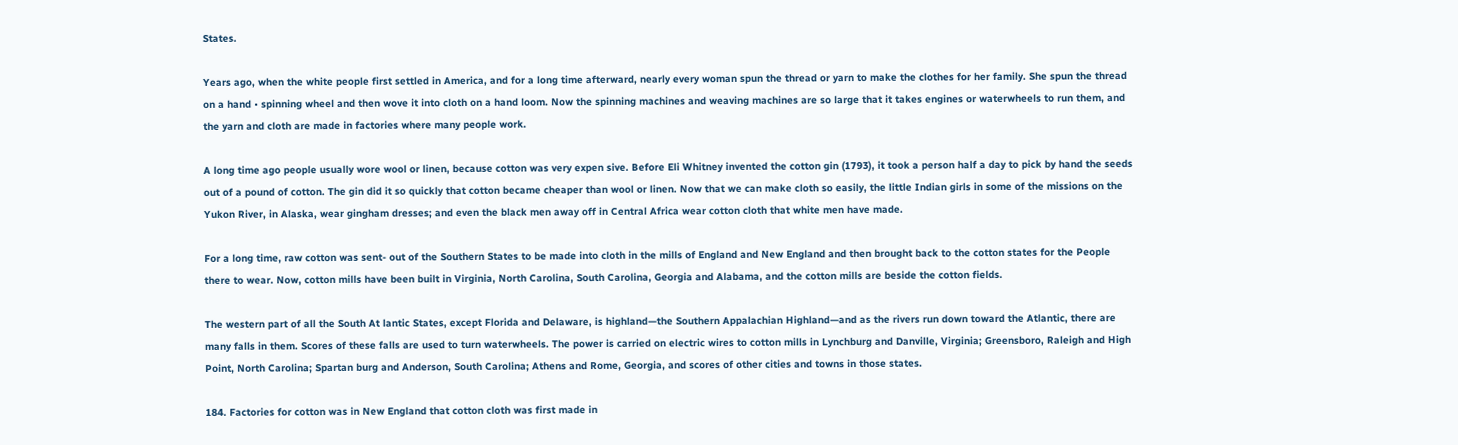States.

Years ago, when the white people first settled in America, and for a long time afterward, nearly every woman spun the thread or yarn to make the clothes for her family. She spun the thread on a hand • spinning wheel and then wove it into cloth on a hand loom. Now the spinning machines and weaving machines are so large that it takes engines or waterwheels to run them, and the yarn and cloth are made in factories where many people work.

A long time ago people usually wore wool or linen, because cotton was very expen sive. Before Eli Whitney invented the cotton gin (1793), it took a person half a day to pick by hand the seeds out of a pound of cotton. The gin did it so quickly that cotton became cheaper than wool or linen. Now that we can make cloth so easily, the little Indian girls in some of the missions on the Yukon River, in Alaska, wear gingham dresses; and even the black men away off in Central Africa wear cotton cloth that white men have made.

For a long time, raw cotton was sent- out of the Southern States to be made into cloth in the mills of England and New England and then brought back to the cotton states for the People there to wear. Now, cotton mills have been built in Virginia, North Carolina, South Carolina, Georgia and Alabama, and the cotton mills are beside the cotton fields.

The western part of all the South At lantic States, except Florida and Delaware, is highland—the Southern Appalachian Highland—and as the rivers run down toward the Atlantic, there are many falls in them. Scores of these falls are used to turn waterwheels. The power is carried on electric wires to cotton mills in Lynchburg and Danville, Virginia; Greensboro, Raleigh and High Point, North Carolina; Spartan burg and Anderson, South Carolina; Athens and Rome, Georgia, and scores of other cities and towns in those states.

184. Factories for cotton was in New England that cotton cloth was first made in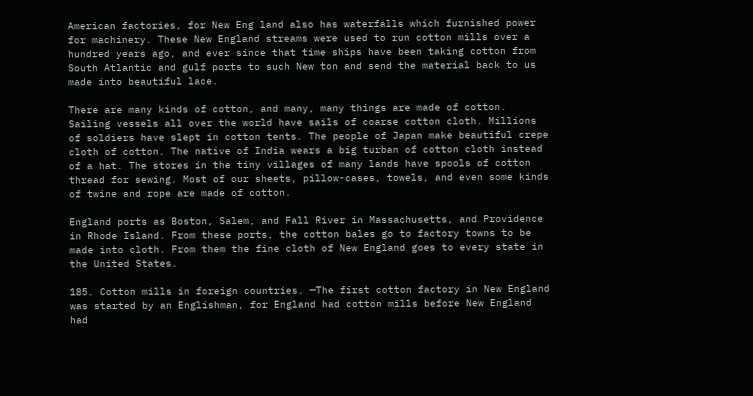American factories, for New Eng land also has waterfalls which furnished power for machinery. These New England streams were used to run cotton mills over a hundred years ago, and ever since that time ships have been taking cotton from South Atlantic and gulf ports to such New ton and send the material back to us made into beautiful lace.

There are many kinds of cotton, and many, many things are made of cotton. Sailing vessels all over the world have sails of coarse cotton cloth. Millions of soldiers have slept in cotton tents. The people of Japan make beautiful crepe cloth of cotton. The native of India wears a big turban of cotton cloth instead of a hat. The stores in the tiny villages of many lands have spools of cotton thread for sewing. Most of our sheets, pillow-cases, towels, and even some kinds of twine and rope are made of cotton.

England ports as Boston, Salem, and Fall River in Massachusetts, and Providence in Rhode Island. From these ports, the cotton bales go to factory towns to be made into cloth. From them the fine cloth of New England goes to every state in the United States.

185. Cotton mills in foreign countries. —The first cotton factory in New England was started by an Englishman, for England had cotton mills before New England had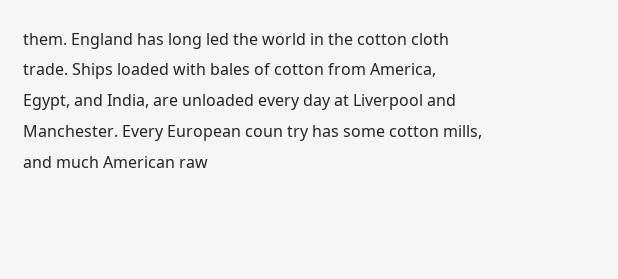them. England has long led the world in the cotton cloth trade. Ships loaded with bales of cotton from America, Egypt, and India, are unloaded every day at Liverpool and Manchester. Every European coun try has some cotton mills, and much American raw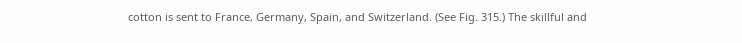cotton is sent to France, Germany, Spain, and Switzerland. (See Fig. 315.) The skillful and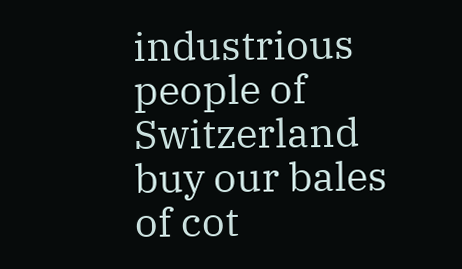industrious people of Switzerland buy our bales of cot